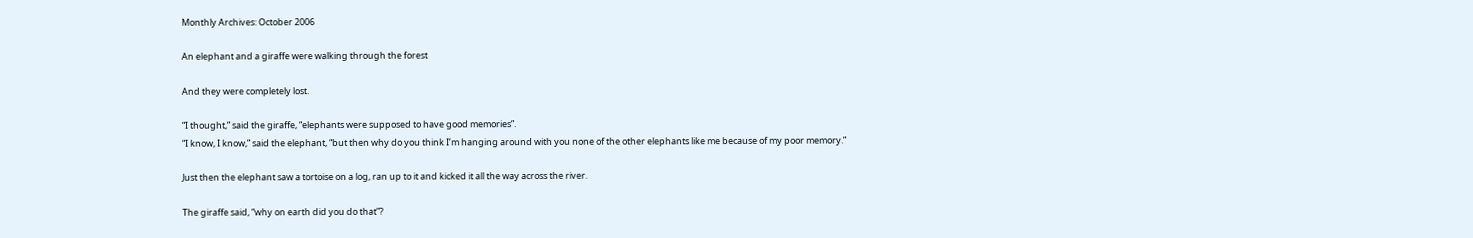Monthly Archives: October 2006

An elephant and a giraffe were walking through the forest

And they were completely lost.

“I thought,” said the giraffe, “elephants were supposed to have good memories”.
“I know, I know,” said the elephant, “but then why do you think I’m hanging around with you none of the other elephants like me because of my poor memory.”

Just then the elephant saw a tortoise on a log, ran up to it and kicked it all the way across the river.

The giraffe said, “why on earth did you do that”?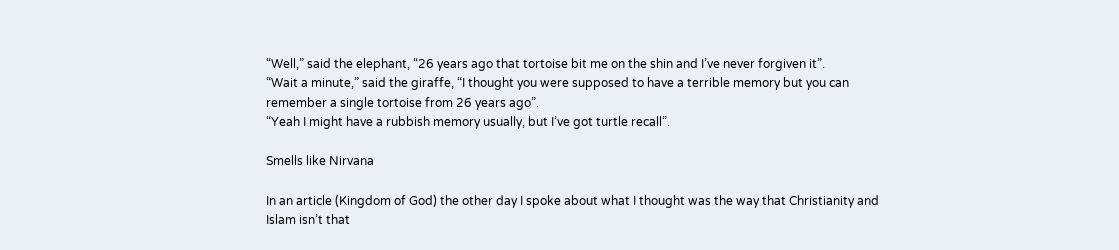“Well,” said the elephant, “26 years ago that tortoise bit me on the shin and I’ve never forgiven it”.
“Wait a minute,” said the giraffe, “I thought you were supposed to have a terrible memory but you can remember a single tortoise from 26 years ago”.
“Yeah I might have a rubbish memory usually, but I’ve got turtle recall”.

Smells like Nirvana

In an article (Kingdom of God) the other day I spoke about what I thought was the way that Christianity and Islam isn’t that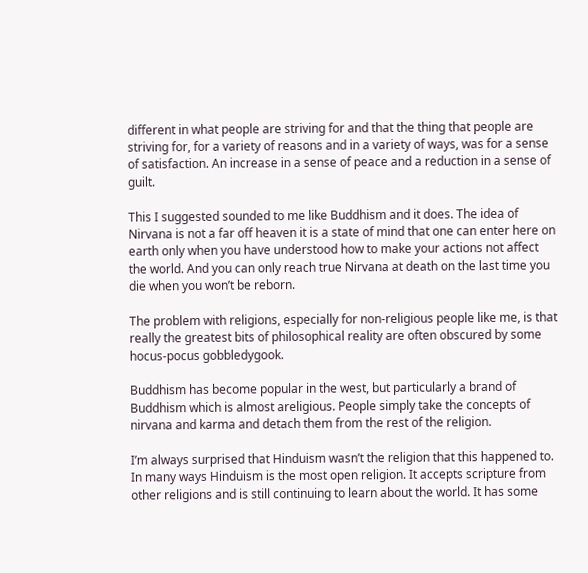different in what people are striving for and that the thing that people are striving for, for a variety of reasons and in a variety of ways, was for a sense of satisfaction. An increase in a sense of peace and a reduction in a sense of guilt.

This I suggested sounded to me like Buddhism and it does. The idea of Nirvana is not a far off heaven it is a state of mind that one can enter here on earth only when you have understood how to make your actions not affect the world. And you can only reach true Nirvana at death on the last time you die when you won’t be reborn.

The problem with religions, especially for non-religious people like me, is that really the greatest bits of philosophical reality are often obscured by some hocus-pocus gobbledygook.

Buddhism has become popular in the west, but particularly a brand of Buddhism which is almost areligious. People simply take the concepts of nirvana and karma and detach them from the rest of the religion.

I’m always surprised that Hinduism wasn’t the religion that this happened to. In many ways Hinduism is the most open religion. It accepts scripture from other religions and is still continuing to learn about the world. It has some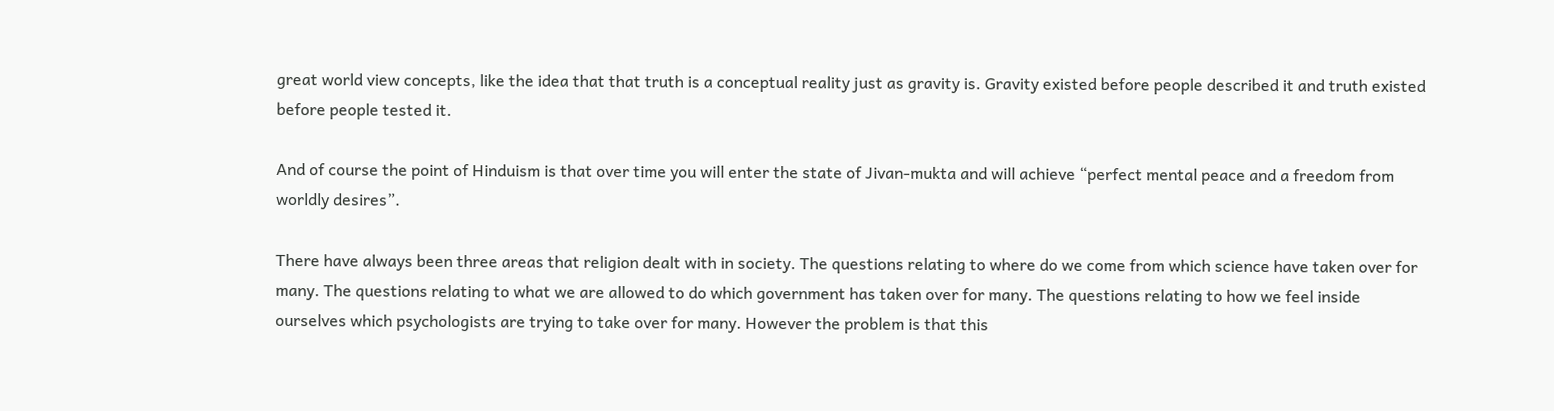great world view concepts, like the idea that that truth is a conceptual reality just as gravity is. Gravity existed before people described it and truth existed before people tested it.

And of course the point of Hinduism is that over time you will enter the state of Jivan-mukta and will achieve “perfect mental peace and a freedom from worldly desires”.

There have always been three areas that religion dealt with in society. The questions relating to where do we come from which science have taken over for many. The questions relating to what we are allowed to do which government has taken over for many. The questions relating to how we feel inside ourselves which psychologists are trying to take over for many. However the problem is that this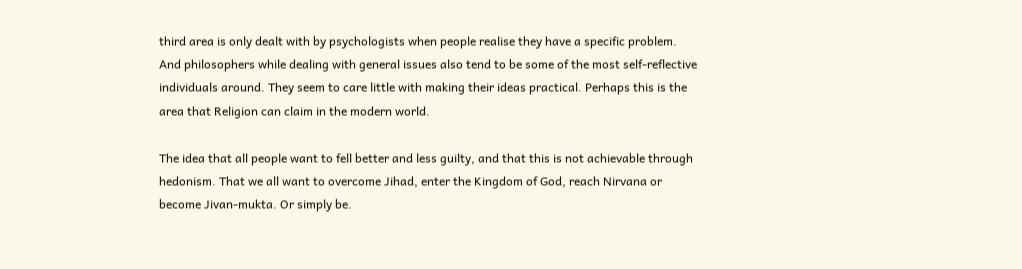third area is only dealt with by psychologists when people realise they have a specific problem. And philosophers while dealing with general issues also tend to be some of the most self-reflective individuals around. They seem to care little with making their ideas practical. Perhaps this is the area that Religion can claim in the modern world.

The idea that all people want to fell better and less guilty, and that this is not achievable through hedonism. That we all want to overcome Jihad, enter the Kingdom of God, reach Nirvana or become Jivan-mukta. Or simply be.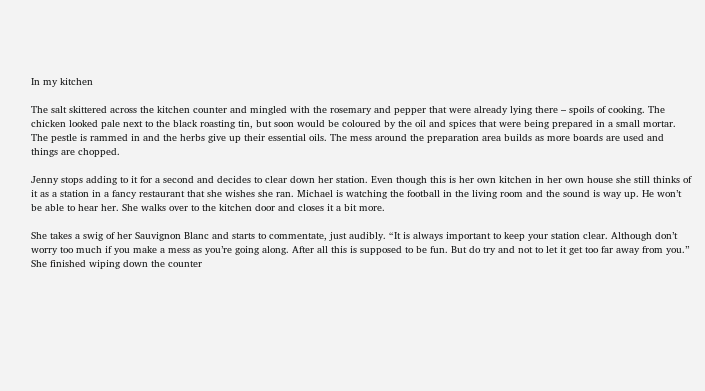In my kitchen

The salt skittered across the kitchen counter and mingled with the rosemary and pepper that were already lying there – spoils of cooking. The chicken looked pale next to the black roasting tin, but soon would be coloured by the oil and spices that were being prepared in a small mortar. The pestle is rammed in and the herbs give up their essential oils. The mess around the preparation area builds as more boards are used and things are chopped.

Jenny stops adding to it for a second and decides to clear down her station. Even though this is her own kitchen in her own house she still thinks of it as a station in a fancy restaurant that she wishes she ran. Michael is watching the football in the living room and the sound is way up. He won’t be able to hear her. She walks over to the kitchen door and closes it a bit more.

She takes a swig of her Sauvignon Blanc and starts to commentate, just audibly. “It is always important to keep your station clear. Although don’t worry too much if you make a mess as you’re going along. After all this is supposed to be fun. But do try and not to let it get too far away from you.” She finished wiping down the counter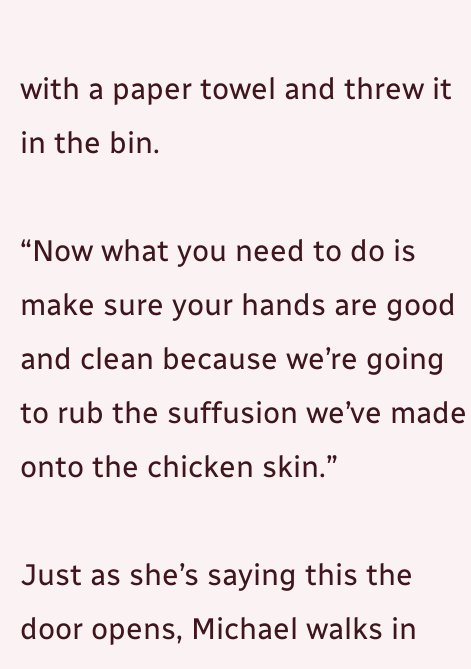with a paper towel and threw it in the bin.

“Now what you need to do is make sure your hands are good and clean because we’re going to rub the suffusion we’ve made onto the chicken skin.”

Just as she’s saying this the door opens, Michael walks in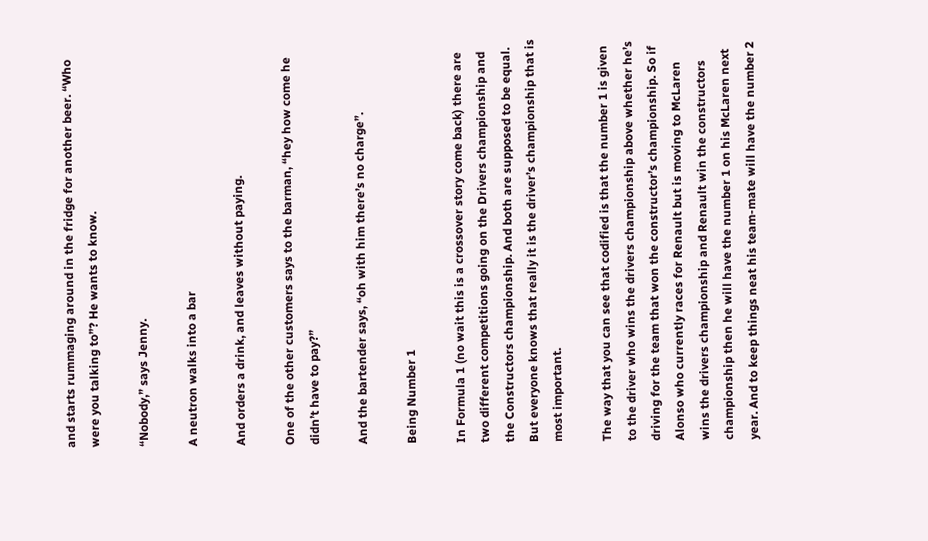and starts rummaging around in the fridge for another beer. “Who were you talking to”? He wants to know.

“Nobody,” says Jenny.

A neutron walks into a bar

And orders a drink, and leaves without paying.

One of the other customers says to the barman, “hey how come he didn’t have to pay?”

And the bartender says, “oh with him there’s no charge”.

Being Number 1

In Formula 1 (no wait this is a crossover story come back) there are two different competitions going on the Drivers championship and the Constructors championship. And both are supposed to be equal. But everyone knows that really it is the driver’s championship that is most important.

The way that you can see that codified is that the number 1 is given to the driver who wins the drivers championship above whether he’s driving for the team that won the constructor’s championship. So if Alonso who currently races for Renault but is moving to McLaren wins the drivers championship and Renault win the constructors championship then he will have the number 1 on his McLaren next year. And to keep things neat his team-mate will have the number 2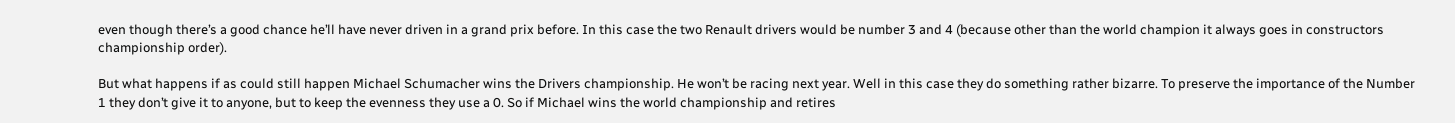even though there’s a good chance he’ll have never driven in a grand prix before. In this case the two Renault drivers would be number 3 and 4 (because other than the world champion it always goes in constructors championship order).

But what happens if as could still happen Michael Schumacher wins the Drivers championship. He won’t be racing next year. Well in this case they do something rather bizarre. To preserve the importance of the Number 1 they don’t give it to anyone, but to keep the evenness they use a 0. So if Michael wins the world championship and retires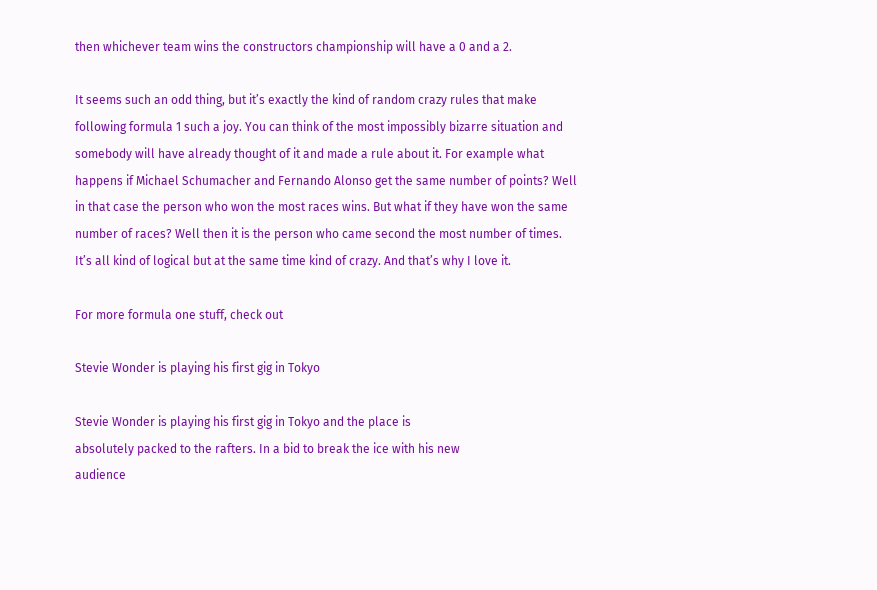then whichever team wins the constructors championship will have a 0 and a 2.

It seems such an odd thing, but it’s exactly the kind of random crazy rules that make following formula 1 such a joy. You can think of the most impossibly bizarre situation and somebody will have already thought of it and made a rule about it. For example what happens if Michael Schumacher and Fernando Alonso get the same number of points? Well in that case the person who won the most races wins. But what if they have won the same number of races? Well then it is the person who came second the most number of times. It’s all kind of logical but at the same time kind of crazy. And that’s why I love it.

For more formula one stuff, check out

Stevie Wonder is playing his first gig in Tokyo

Stevie Wonder is playing his first gig in Tokyo and the place is
absolutely packed to the rafters. In a bid to break the ice with his new
audience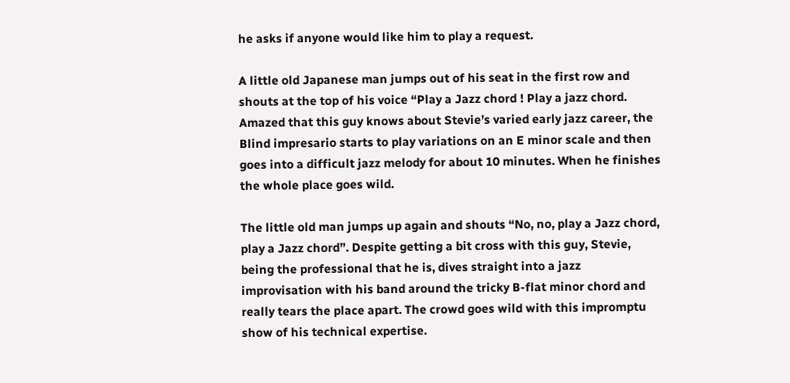he asks if anyone would like him to play a request.

A little old Japanese man jumps out of his seat in the first row and
shouts at the top of his voice “Play a Jazz chord ! Play a jazz chord.
Amazed that this guy knows about Stevie’s varied early jazz career, the
Blind impresario starts to play variations on an E minor scale and then
goes into a difficult jazz melody for about 10 minutes. When he finishes
the whole place goes wild.

The little old man jumps up again and shouts “No, no, play a Jazz chord,
play a Jazz chord”. Despite getting a bit cross with this guy, Stevie,
being the professional that he is, dives straight into a jazz
improvisation with his band around the tricky B-flat minor chord and
really tears the place apart. The crowd goes wild with this impromptu
show of his technical expertise.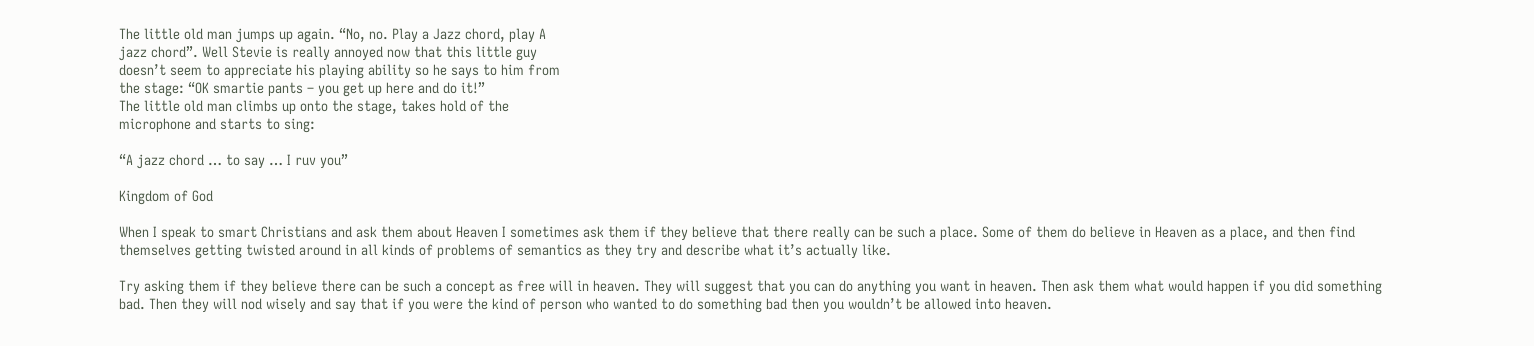The little old man jumps up again. “No, no. Play a Jazz chord, play A
jazz chord”. Well Stevie is really annoyed now that this little guy
doesn’t seem to appreciate his playing ability so he says to him from
the stage: “OK smartie pants – you get up here and do it!”
The little old man climbs up onto the stage, takes hold of the
microphone and starts to sing:

“A jazz chord … to say … I ruv you”

Kingdom of God

When I speak to smart Christians and ask them about Heaven I sometimes ask them if they believe that there really can be such a place. Some of them do believe in Heaven as a place, and then find themselves getting twisted around in all kinds of problems of semantics as they try and describe what it’s actually like.

Try asking them if they believe there can be such a concept as free will in heaven. They will suggest that you can do anything you want in heaven. Then ask them what would happen if you did something bad. Then they will nod wisely and say that if you were the kind of person who wanted to do something bad then you wouldn’t be allowed into heaven.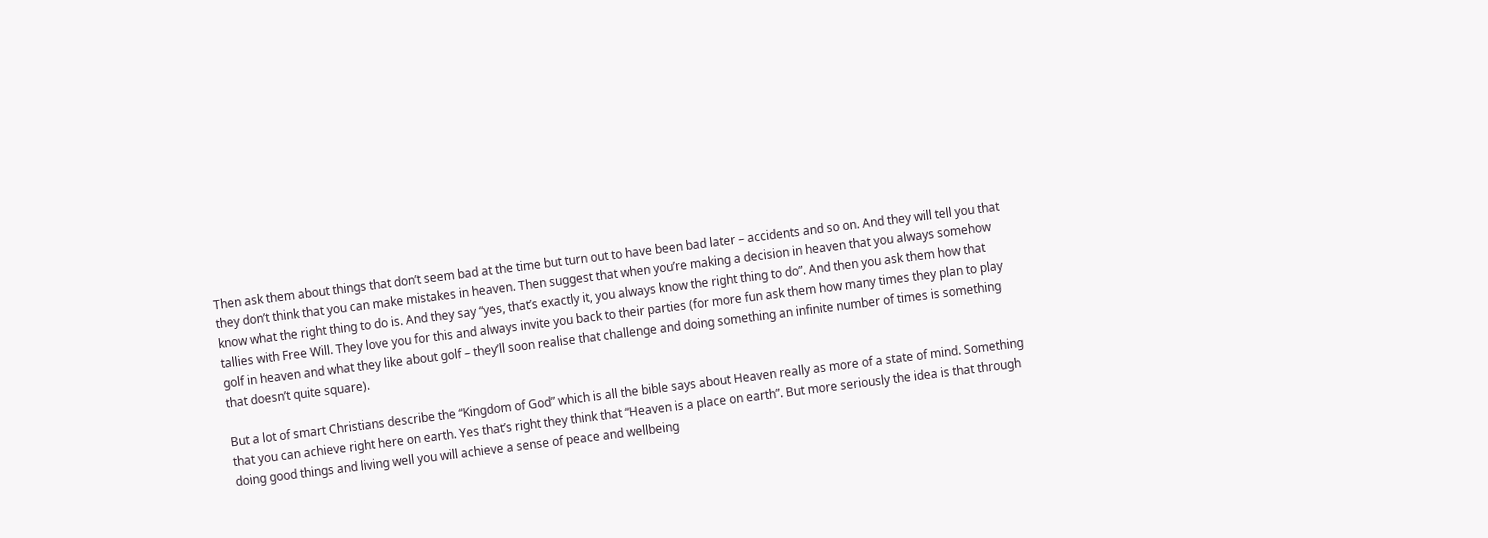Then ask them about things that don’t seem bad at the time but turn out to have been bad later – accidents and so on. And they will tell you that they don’t think that you can make mistakes in heaven. Then suggest that when you’re making a decision in heaven that you always somehow know what the right thing to do is. And they say “yes, that’s exactly it, you always know the right thing to do”. And then you ask them how that tallies with Free Will. They love you for this and always invite you back to their parties (for more fun ask them how many times they plan to play golf in heaven and what they like about golf – they’ll soon realise that challenge and doing something an infinite number of times is something that doesn’t quite square).

But a lot of smart Christians describe the “Kingdom of God” which is all the bible says about Heaven really as more of a state of mind. Something that you can achieve right here on earth. Yes that’s right they think that “Heaven is a place on earth”. But more seriously the idea is that through doing good things and living well you will achieve a sense of peace and wellbeing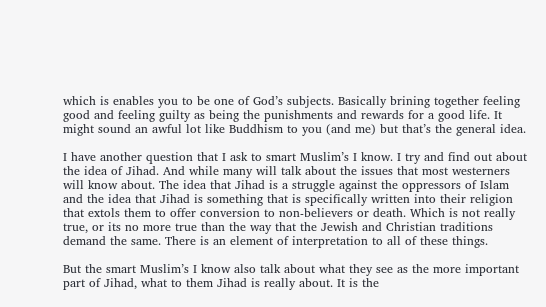which is enables you to be one of God’s subjects. Basically brining together feeling good and feeling guilty as being the punishments and rewards for a good life. It might sound an awful lot like Buddhism to you (and me) but that’s the general idea.

I have another question that I ask to smart Muslim’s I know. I try and find out about the idea of Jihad. And while many will talk about the issues that most westerners will know about. The idea that Jihad is a struggle against the oppressors of Islam and the idea that Jihad is something that is specifically written into their religion that extols them to offer conversion to non-believers or death. Which is not really true, or its no more true than the way that the Jewish and Christian traditions demand the same. There is an element of interpretation to all of these things.

But the smart Muslim’s I know also talk about what they see as the more important part of Jihad, what to them Jihad is really about. It is the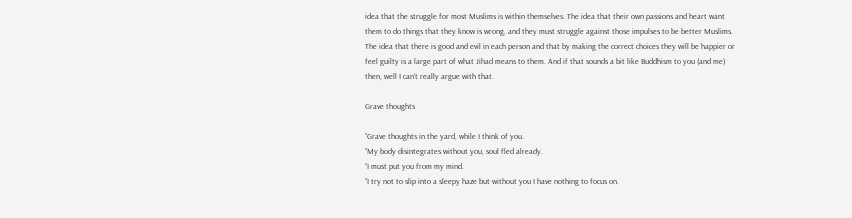idea that the struggle for most Muslims is within themselves. The idea that their own passions and heart want them to do things that they know is wrong, and they must struggle against those impulses to be better Muslims. The idea that there is good and evil in each person and that by making the correct choices they will be happier or feel guilty is a large part of what Jihad means to them. And if that sounds a bit like Buddhism to you (and me) then, well I can’t really argue with that.

Grave thoughts

“Grave thoughts in the yard, while I think of you.
“My body disintegrates without you, soul fled already.
“I must put you from my mind.
“I try not to slip into a sleepy haze but without you I have nothing to focus on.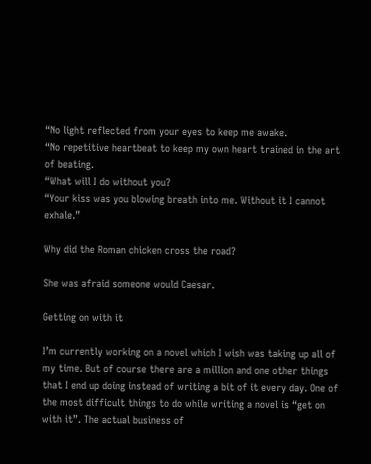“No light reflected from your eyes to keep me awake.
“No repetitive heartbeat to keep my own heart trained in the art of beating.
“What will I do without you?
“Your kiss was you blowing breath into me. Without it I cannot exhale.”

Why did the Roman chicken cross the road?

She was afraid someone would Caesar.

Getting on with it

I’m currently working on a novel which I wish was taking up all of my time. But of course there are a million and one other things that I end up doing instead of writing a bit of it every day. One of the most difficult things to do while writing a novel is “get on with it”. The actual business of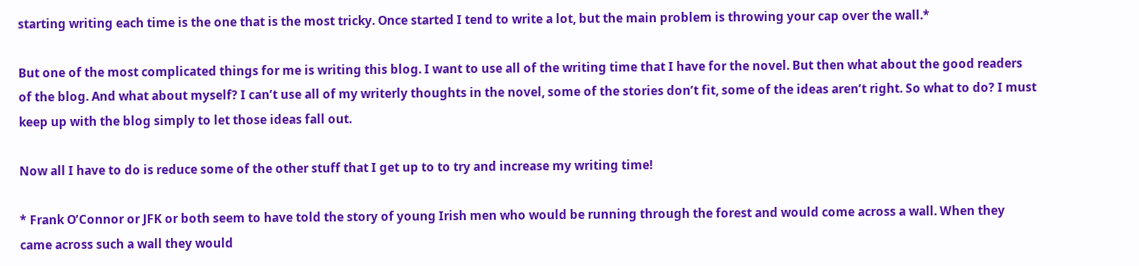starting writing each time is the one that is the most tricky. Once started I tend to write a lot, but the main problem is throwing your cap over the wall.*

But one of the most complicated things for me is writing this blog. I want to use all of the writing time that I have for the novel. But then what about the good readers of the blog. And what about myself? I can’t use all of my writerly thoughts in the novel, some of the stories don’t fit, some of the ideas aren’t right. So what to do? I must keep up with the blog simply to let those ideas fall out.

Now all I have to do is reduce some of the other stuff that I get up to to try and increase my writing time!

* Frank O’Connor or JFK or both seem to have told the story of young Irish men who would be running through the forest and would come across a wall. When they came across such a wall they would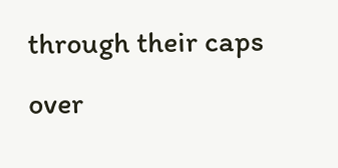through their caps over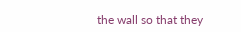the wall so that they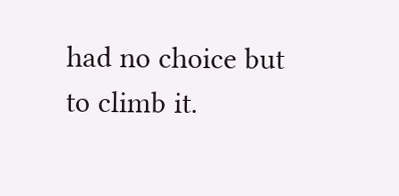had no choice but to climb it.